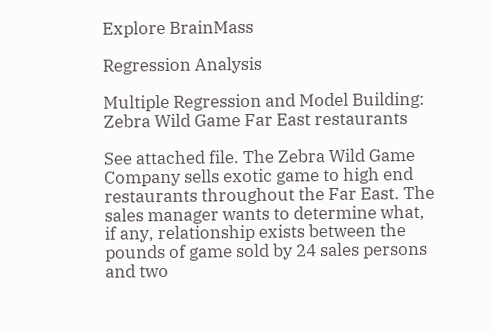Explore BrainMass

Regression Analysis

Multiple Regression and Model Building: Zebra Wild Game Far East restaurants

See attached file. The Zebra Wild Game Company sells exotic game to high end restaurants throughout the Far East. The sales manager wants to determine what, if any, relationship exists between the pounds of game sold by 24 sales persons and two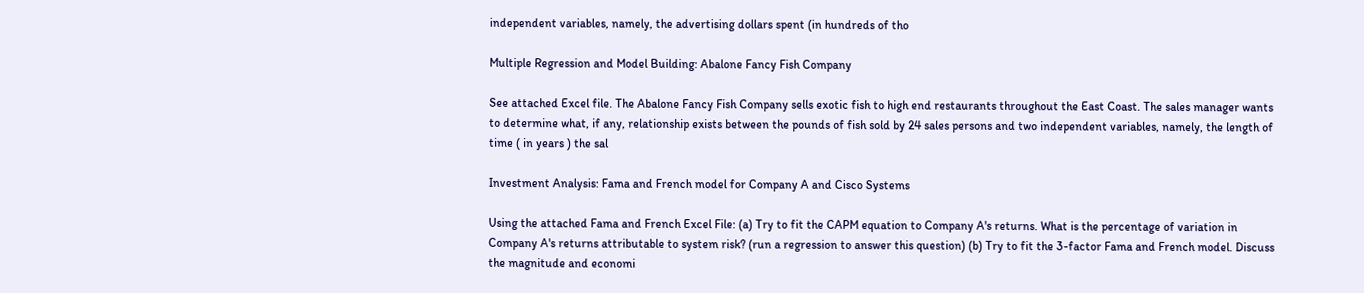independent variables, namely, the advertising dollars spent (in hundreds of tho

Multiple Regression and Model Building: Abalone Fancy Fish Company

See attached Excel file. The Abalone Fancy Fish Company sells exotic fish to high end restaurants throughout the East Coast. The sales manager wants to determine what, if any, relationship exists between the pounds of fish sold by 24 sales persons and two independent variables, namely, the length of time ( in years ) the sal

Investment Analysis: Fama and French model for Company A and Cisco Systems

Using the attached Fama and French Excel File: (a) Try to fit the CAPM equation to Company A's returns. What is the percentage of variation in Company A's returns attributable to system risk? (run a regression to answer this question) (b) Try to fit the 3-factor Fama and French model. Discuss the magnitude and economi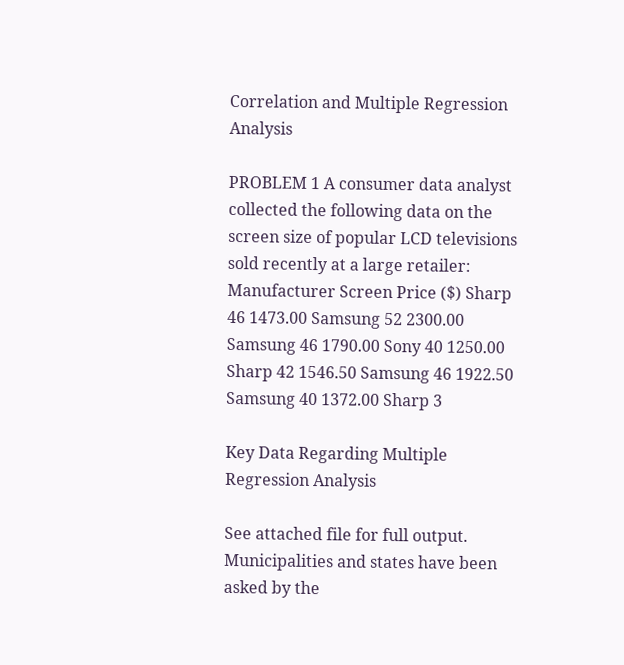Correlation and Multiple Regression Analysis

PROBLEM 1 A consumer data analyst collected the following data on the screen size of popular LCD televisions sold recently at a large retailer: Manufacturer Screen Price ($) Sharp 46 1473.00 Samsung 52 2300.00 Samsung 46 1790.00 Sony 40 1250.00 Sharp 42 1546.50 Samsung 46 1922.50 Samsung 40 1372.00 Sharp 3

Key Data Regarding Multiple Regression Analysis

See attached file for full output. Municipalities and states have been asked by the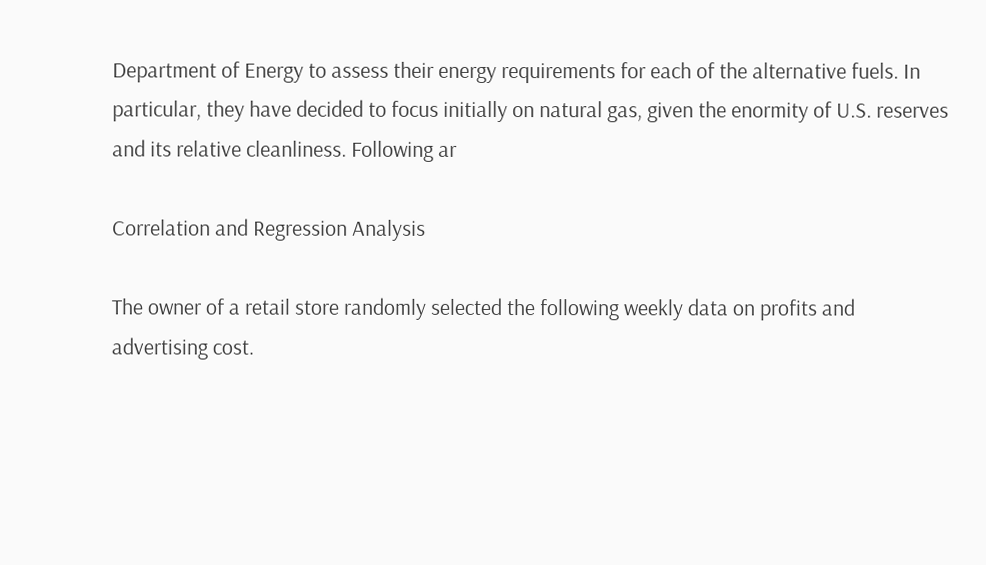Department of Energy to assess their energy requirements for each of the alternative fuels. In particular, they have decided to focus initially on natural gas, given the enormity of U.S. reserves and its relative cleanliness. Following ar

Correlation and Regression Analysis

The owner of a retail store randomly selected the following weekly data on profits and advertising cost.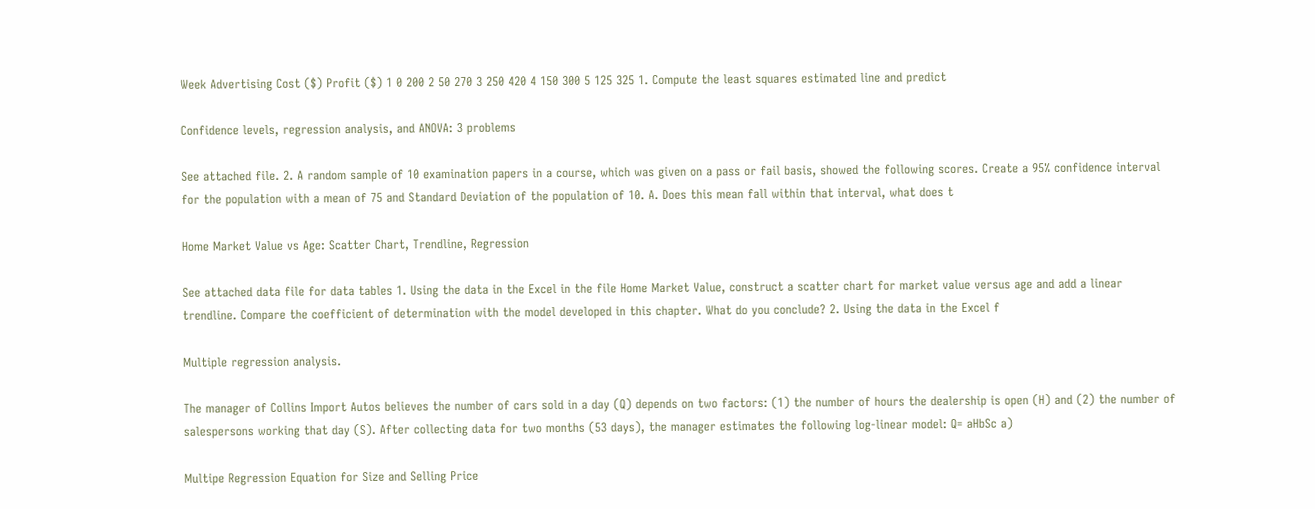Week Advertising Cost ($) Profit ($) 1 0 200 2 50 270 3 250 420 4 150 300 5 125 325 1. Compute the least squares estimated line and predict

Confidence levels, regression analysis, and ANOVA: 3 problems

See attached file. 2. A random sample of 10 examination papers in a course, which was given on a pass or fail basis, showed the following scores. Create a 95% confidence interval for the population with a mean of 75 and Standard Deviation of the population of 10. A. Does this mean fall within that interval, what does t

Home Market Value vs Age: Scatter Chart, Trendline, Regression

See attached data file for data tables 1. Using the data in the Excel in the file Home Market Value, construct a scatter chart for market value versus age and add a linear trendline. Compare the coefficient of determination with the model developed in this chapter. What do you conclude? 2. Using the data in the Excel f

Multiple regression analysis.

The manager of Collins Import Autos believes the number of cars sold in a day (Q) depends on two factors: (1) the number of hours the dealership is open (H) and (2) the number of salespersons working that day (S). After collecting data for two months (53 days), the manager estimates the following log-linear model: Q= aHbSc a)

Multipe Regression Equation for Size and Selling Price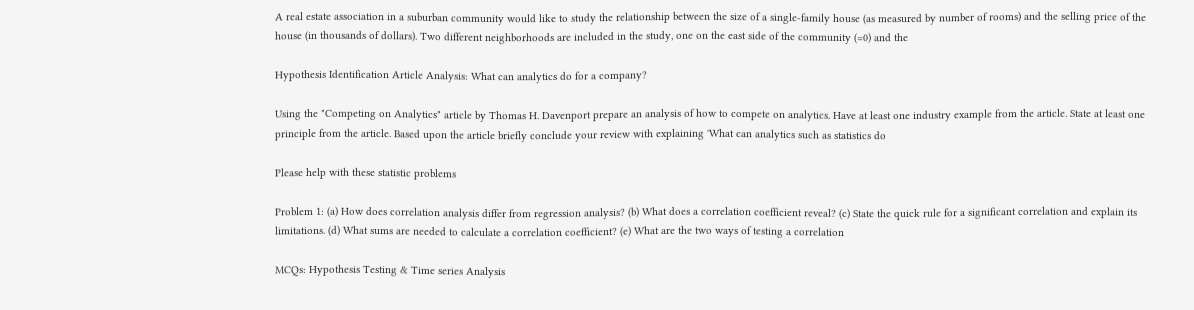A real estate association in a suburban community would like to study the relationship between the size of a single-family house (as measured by number of rooms) and the selling price of the house (in thousands of dollars). Two different neighborhoods are included in the study, one on the east side of the community (=0) and the

Hypothesis Identification Article Analysis: What can analytics do for a company?

Using the "Competing on Analytics" article by Thomas H. Davenport prepare an analysis of how to compete on analytics. Have at least one industry example from the article. State at least one principle from the article. Based upon the article briefly conclude your review with explaining 'What can analytics such as statistics do

Please help with these statistic problems

Problem 1: (a) How does correlation analysis differ from regression analysis? (b) What does a correlation coefficient reveal? (c) State the quick rule for a significant correlation and explain its limitations. (d) What sums are needed to calculate a correlation coefficient? (e) What are the two ways of testing a correlation

MCQs: Hypothesis Testing & Time series Analysis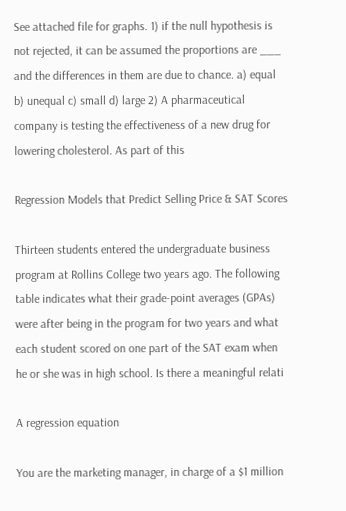See attached file for graphs. 1) if the null hypothesis is not rejected, it can be assumed the proportions are ___ and the differences in them are due to chance. a) equal b) unequal c) small d) large 2) A pharmaceutical company is testing the effectiveness of a new drug for lowering cholesterol. As part of this

Regression Models that Predict Selling Price & SAT Scores

Thirteen students entered the undergraduate business program at Rollins College two years ago. The following table indicates what their grade-point averages (GPAs) were after being in the program for two years and what each student scored on one part of the SAT exam when he or she was in high school. Is there a meaningful relati

A regression equation

You are the marketing manager, in charge of a $1 million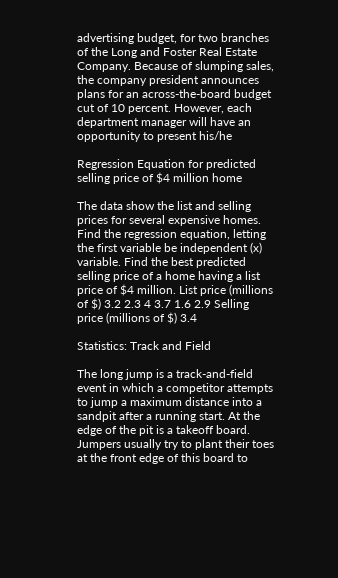advertising budget, for two branches of the Long and Foster Real Estate Company. Because of slumping sales, the company president announces plans for an across-the-board budget cut of 10 percent. However, each department manager will have an opportunity to present his/he

Regression Equation for predicted selling price of $4 million home

The data show the list and selling prices for several expensive homes. Find the regression equation, letting the first variable be independent (x) variable. Find the best predicted selling price of a home having a list price of $4 million. List price (millions of $) 3.2 2.3 4 3.7 1.6 2.9 Selling price (millions of $) 3.4

Statistics: Track and Field

The long jump is a track-and-field event in which a competitor attempts to jump a maximum distance into a sandpit after a running start. At the edge of the pit is a takeoff board. Jumpers usually try to plant their toes at the front edge of this board to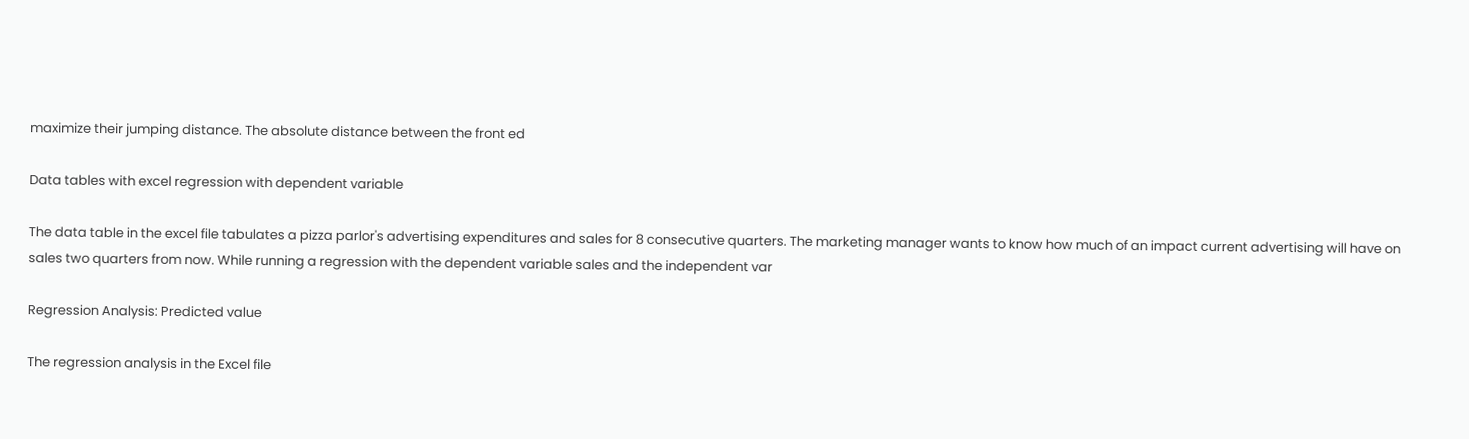maximize their jumping distance. The absolute distance between the front ed

Data tables with excel regression with dependent variable

The data table in the excel file tabulates a pizza parlor's advertising expenditures and sales for 8 consecutive quarters. The marketing manager wants to know how much of an impact current advertising will have on sales two quarters from now. While running a regression with the dependent variable sales and the independent var

Regression Analysis: Predicted value

The regression analysis in the Excel file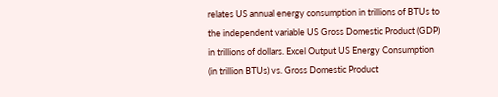relates US annual energy consumption in trillions of BTUs to the independent variable US Gross Domestic Product (GDP) in trillions of dollars. Excel Output US Energy Consumption (in trillion BTUs) vs. Gross Domestic Product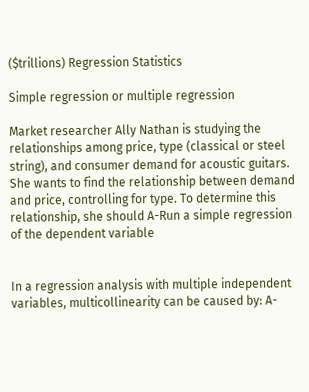($trillions) Regression Statistics

Simple regression or multiple regression

Market researcher Ally Nathan is studying the relationships among price, type (classical or steel string), and consumer demand for acoustic guitars. She wants to find the relationship between demand and price, controlling for type. To determine this relationship, she should A-Run a simple regression of the dependent variable


In a regression analysis with multiple independent variables, multicollinearity can be caused by: A-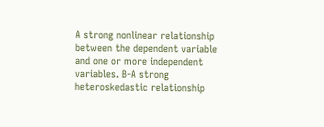A strong nonlinear relationship between the dependent variable and one or more independent variables. B-A strong heteroskedastic relationship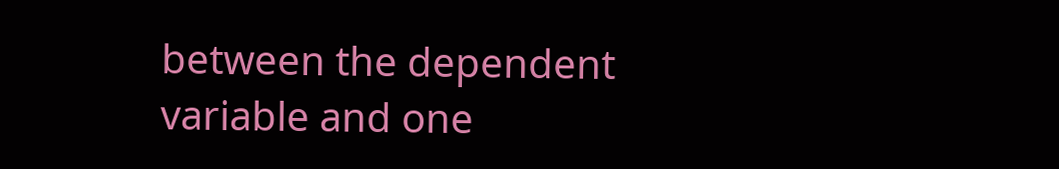between the dependent variable and one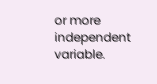or more independent variable.